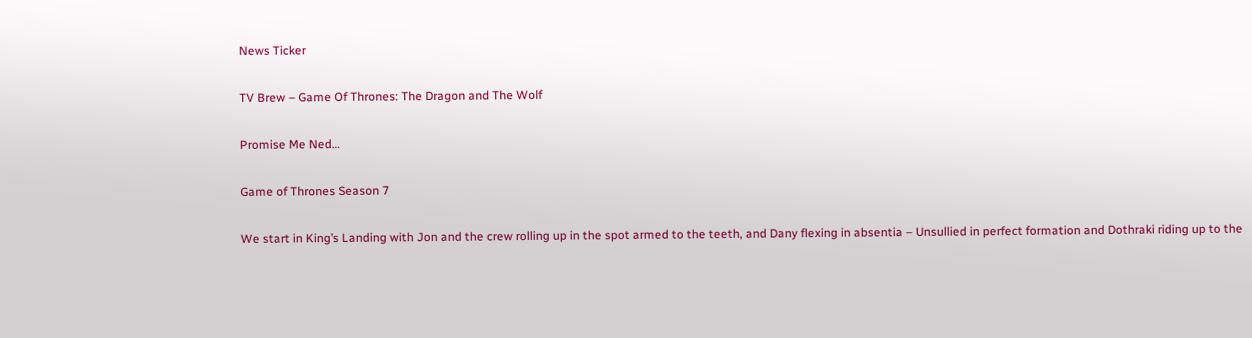News Ticker

TV Brew – Game Of Thrones: The Dragon and The Wolf

Promise Me Ned…

Game of Thrones Season 7

We start in King’s Landing with Jon and the crew rolling up in the spot armed to the teeth, and Dany flexing in absentia – Unsullied in perfect formation and Dothraki riding up to the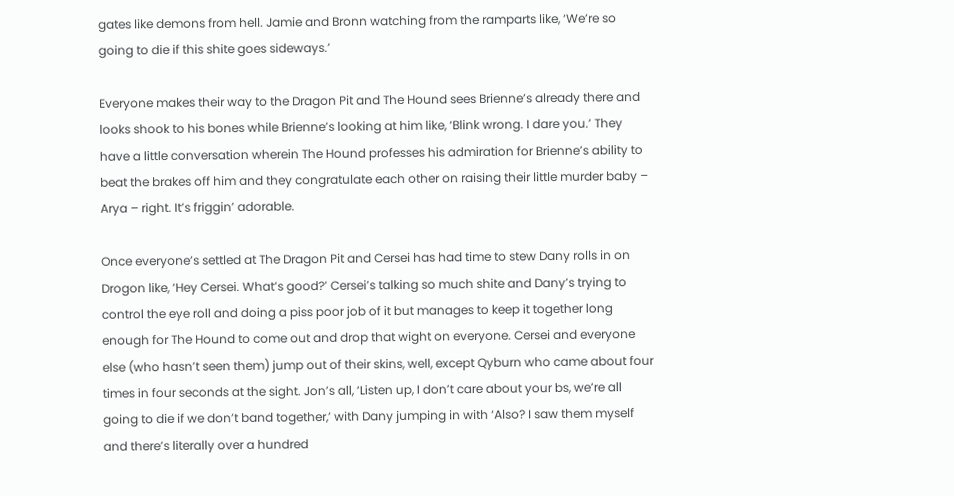gates like demons from hell. Jamie and Bronn watching from the ramparts like, ‘We’re so going to die if this shite goes sideways.’

Everyone makes their way to the Dragon Pit and The Hound sees Brienne’s already there and looks shook to his bones while Brienne’s looking at him like, ‘Blink wrong. I dare you.’ They have a little conversation wherein The Hound professes his admiration for Brienne’s ability to beat the brakes off him and they congratulate each other on raising their little murder baby – Arya – right. It’s friggin’ adorable.

Once everyone’s settled at The Dragon Pit and Cersei has had time to stew Dany rolls in on Drogon like, ‘Hey Cersei. What’s good?’ Cersei’s talking so much shite and Dany’s trying to control the eye roll and doing a piss poor job of it but manages to keep it together long enough for The Hound to come out and drop that wight on everyone. Cersei and everyone else (who hasn’t seen them) jump out of their skins, well, except Qyburn who came about four times in four seconds at the sight. Jon’s all, ‘Listen up, I don’t care about your bs, we’re all going to die if we don’t band together,’ with Dany jumping in with ‘Also? I saw them myself and there’s literally over a hundred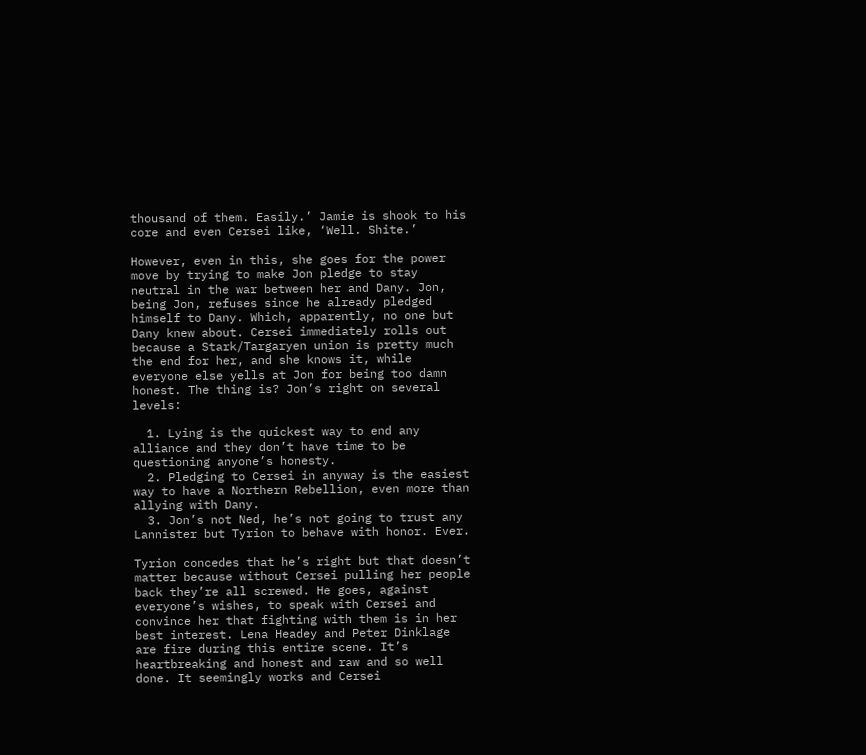thousand of them. Easily.’ Jamie is shook to his core and even Cersei like, ‘Well. Shite.’

However, even in this, she goes for the power move by trying to make Jon pledge to stay neutral in the war between her and Dany. Jon, being Jon, refuses since he already pledged himself to Dany. Which, apparently, no one but Dany knew about. Cersei immediately rolls out because a Stark/Targaryen union is pretty much the end for her, and she knows it, while everyone else yells at Jon for being too damn honest. The thing is? Jon’s right on several levels:

  1. Lying is the quickest way to end any alliance and they don’t have time to be questioning anyone’s honesty.
  2. Pledging to Cersei in anyway is the easiest way to have a Northern Rebellion, even more than allying with Dany.
  3. Jon’s not Ned, he’s not going to trust any Lannister but Tyrion to behave with honor. Ever.

Tyrion concedes that he’s right but that doesn’t matter because without Cersei pulling her people back they’re all screwed. He goes, against everyone’s wishes, to speak with Cersei and convince her that fighting with them is in her best interest. Lena Headey and Peter Dinklage are fire during this entire scene. It’s heartbreaking and honest and raw and so well done. It seemingly works and Cersei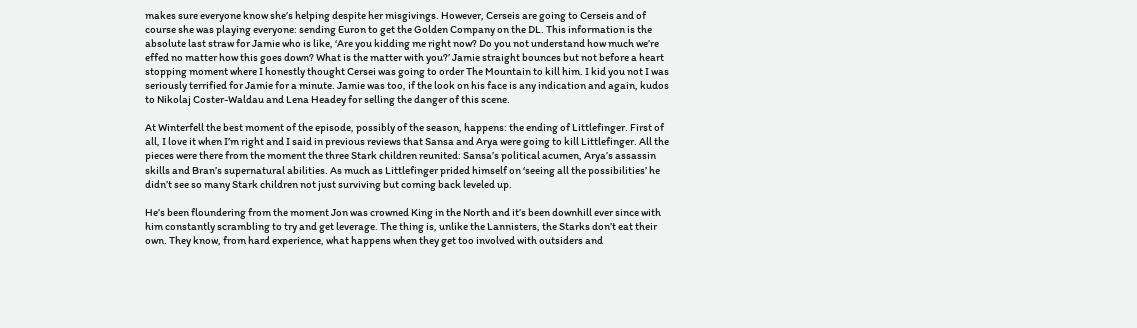makes sure everyone know she’s helping despite her misgivings. However, Cerseis are going to Cerseis and of course she was playing everyone: sending Euron to get the Golden Company on the DL. This information is the absolute last straw for Jamie who is like, ‘Are you kidding me right now? Do you not understand how much we’re effed no matter how this goes down? What is the matter with you?’ Jamie straight bounces but not before a heart stopping moment where I honestly thought Cersei was going to order The Mountain to kill him. I kid you not I was seriously terrified for Jamie for a minute. Jamie was too, if the look on his face is any indication and again, kudos to Nikolaj Coster-Waldau and Lena Headey for selling the danger of this scene.

At Winterfell the best moment of the episode, possibly of the season, happens: the ending of Littlefinger. First of all, I love it when I’m right and I said in previous reviews that Sansa and Arya were going to kill Littlefinger. All the pieces were there from the moment the three Stark children reunited: Sansa’s political acumen, Arya’s assassin skills and Bran’s supernatural abilities. As much as Littlefinger prided himself on ‘seeing all the possibilities’ he didn’t see so many Stark children not just surviving but coming back leveled up.

He’s been floundering from the moment Jon was crowned King in the North and it’s been downhill ever since with him constantly scrambling to try and get leverage. The thing is, unlike the Lannisters, the Starks don’t eat their own. They know, from hard experience, what happens when they get too involved with outsiders and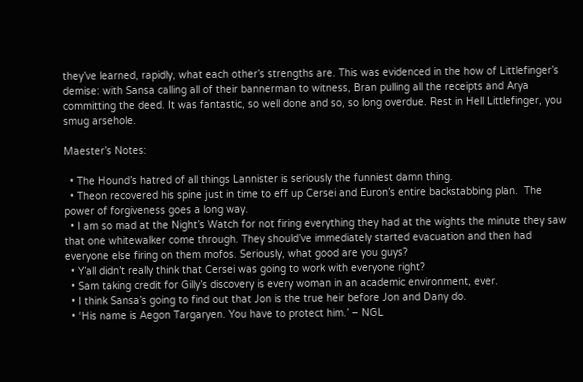they’ve learned, rapidly, what each other’s strengths are. This was evidenced in the how of Littlefinger’s demise: with Sansa calling all of their bannerman to witness, Bran pulling all the receipts and Arya committing the deed. It was fantastic, so well done and so, so long overdue. Rest in Hell Littlefinger, you smug arsehole.

Maester’s Notes:

  • The Hound’s hatred of all things Lannister is seriously the funniest damn thing.
  • Theon recovered his spine just in time to eff up Cersei and Euron’s entire backstabbing plan.  The power of forgiveness goes a long way.
  • I am so mad at the Night’s Watch for not firing everything they had at the wights the minute they saw that one whitewalker come through. They should’ve immediately started evacuation and then had everyone else firing on them mofos. Seriously, what good are you guys?
  • Y’all didn’t really think that Cersei was going to work with everyone right?
  • Sam taking credit for Gilly’s discovery is every woman in an academic environment, ever.
  • I think Sansa’s going to find out that Jon is the true heir before Jon and Dany do.
  • ‘His name is Aegon Targaryen. You have to protect him.’ – NGL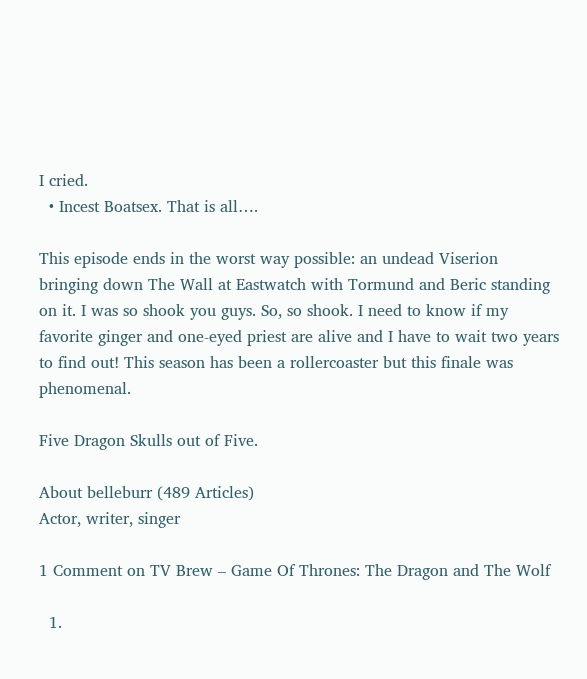I cried.
  • Incest Boatsex. That is all….

This episode ends in the worst way possible: an undead Viserion bringing down The Wall at Eastwatch with Tormund and Beric standing on it. I was so shook you guys. So, so shook. I need to know if my favorite ginger and one-eyed priest are alive and I have to wait two years to find out! This season has been a rollercoaster but this finale was phenomenal.

Five Dragon Skulls out of Five.

About belleburr (489 Articles)
Actor, writer, singer

1 Comment on TV Brew – Game Of Thrones: The Dragon and The Wolf

  1.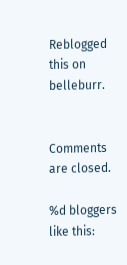Reblogged this on belleburr.


Comments are closed.

%d bloggers like this: